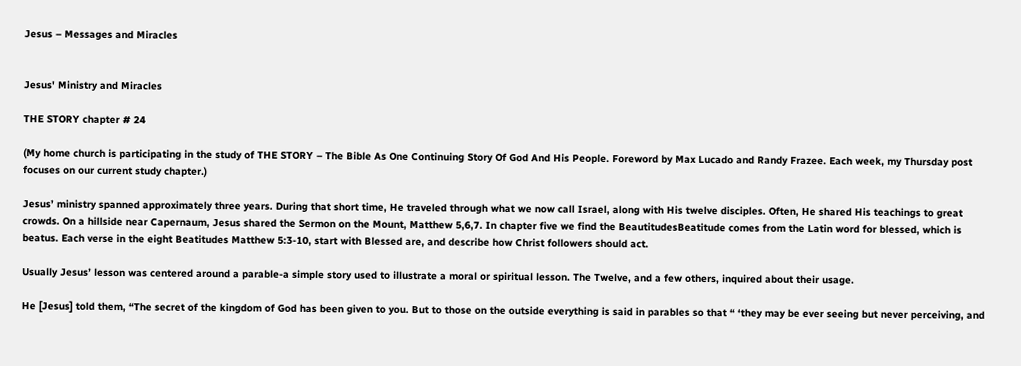Jesus – Messages and Miracles


Jesus' Ministry and Miracles

THE STORY chapter # 24

(My home church is participating in the study of THE STORY – The Bible As One Continuing Story Of God And His People. Foreword by Max Lucado and Randy Frazee. Each week, my Thursday post focuses on our current study chapter.)

Jesus’ ministry spanned approximately three years. During that short time, He traveled through what we now call Israel, along with His twelve disciples. Often, He shared His teachings to great crowds. On a hillside near Capernaum, Jesus shared the Sermon on the Mount, Matthew 5,6,7. In chapter five we find the BeautitudesBeatitude comes from the Latin word for blessed, which is beatus. Each verse in the eight Beatitudes Matthew 5:3-10, start with Blessed are, and describe how Christ followers should act.

Usually Jesus’ lesson was centered around a parable-a simple story used to illustrate a moral or spiritual lesson. The Twelve, and a few others, inquired about their usage.

He [Jesus] told them, “The secret of the kingdom of God has been given to you. But to those on the outside everything is said in parables so that “ ‘they may be ever seeing but never perceiving, and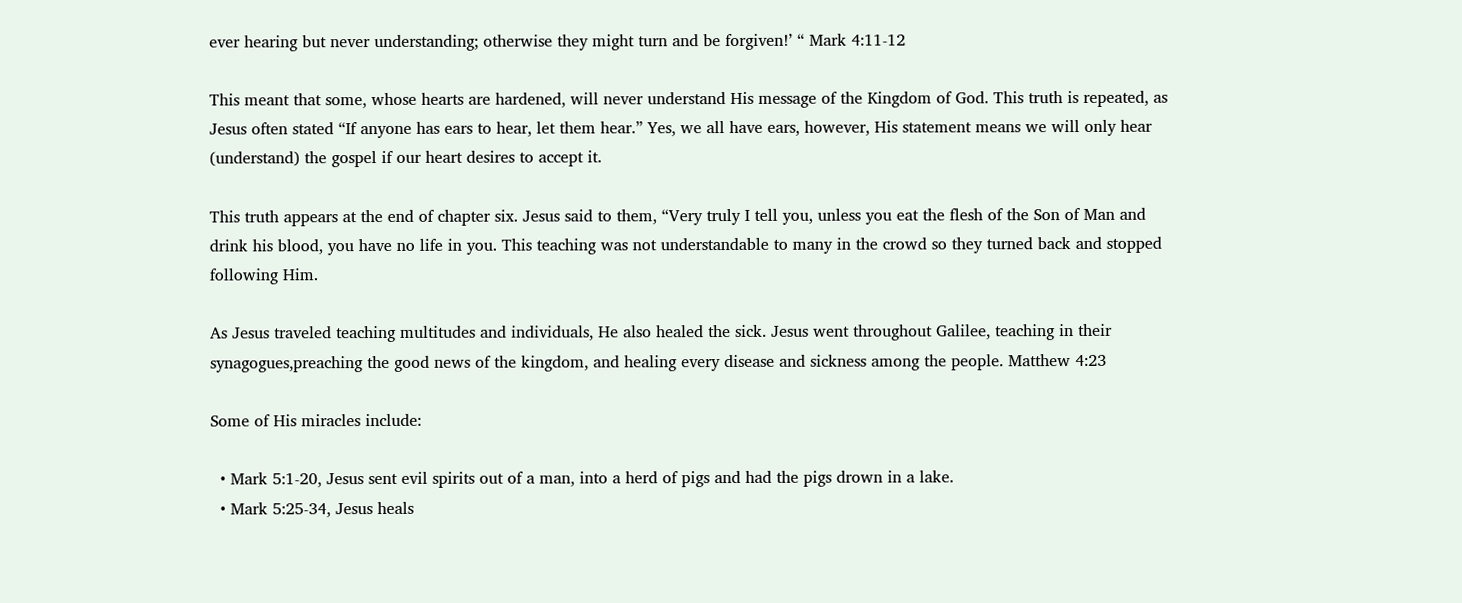ever hearing but never understanding; otherwise they might turn and be forgiven!’ “ Mark 4:11-12

This meant that some, whose hearts are hardened, will never understand His message of the Kingdom of God. This truth is repeated, as Jesus often stated “If anyone has ears to hear, let them hear.” Yes, we all have ears, however, His statement means we will only hear (understand) the gospel if our heart desires to accept it.

This truth appears at the end of chapter six. Jesus said to them, “Very truly I tell you, unless you eat the flesh of the Son of Man and drink his blood, you have no life in you. This teaching was not understandable to many in the crowd so they turned back and stopped following Him.

As Jesus traveled teaching multitudes and individuals, He also healed the sick. Jesus went throughout Galilee, teaching in their synagogues,preaching the good news of the kingdom, and healing every disease and sickness among the people. Matthew 4:23

Some of His miracles include:

  • Mark 5:1-20, Jesus sent evil spirits out of a man, into a herd of pigs and had the pigs drown in a lake.
  • Mark 5:25-34, Jesus heals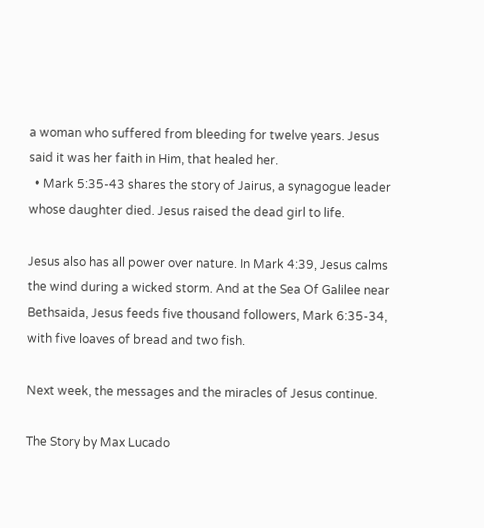a woman who suffered from bleeding for twelve years. Jesus said it was her faith in Him, that healed her.
  • Mark 5:35-43 shares the story of Jairus, a synagogue leader whose daughter died. Jesus raised the dead girl to life.

Jesus also has all power over nature. In Mark 4:39, Jesus calms the wind during a wicked storm. And at the Sea Of Galilee near Bethsaida, Jesus feeds five thousand followers, Mark 6:35-34, with five loaves of bread and two fish.

Next week, the messages and the miracles of Jesus continue.

The Story by Max Lucado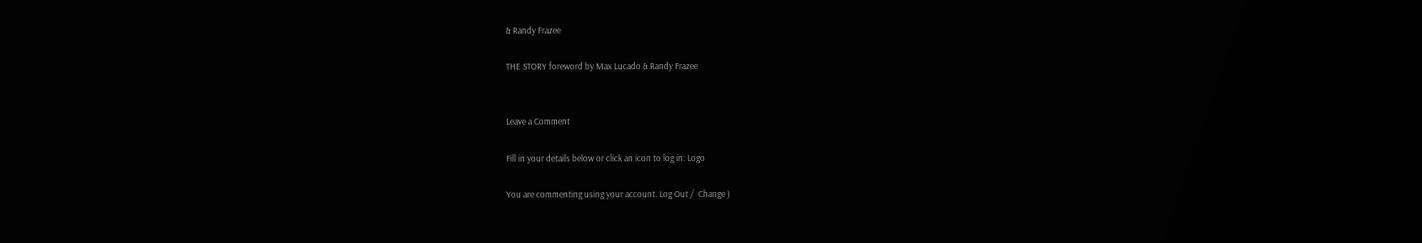& Randy Frazee

THE STORY foreword by Max Lucado & Randy Frazee


Leave a Comment

Fill in your details below or click an icon to log in: Logo

You are commenting using your account. Log Out /  Change )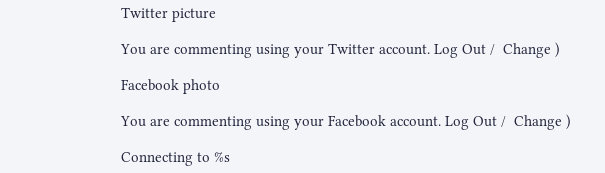Twitter picture

You are commenting using your Twitter account. Log Out /  Change )

Facebook photo

You are commenting using your Facebook account. Log Out /  Change )

Connecting to %s